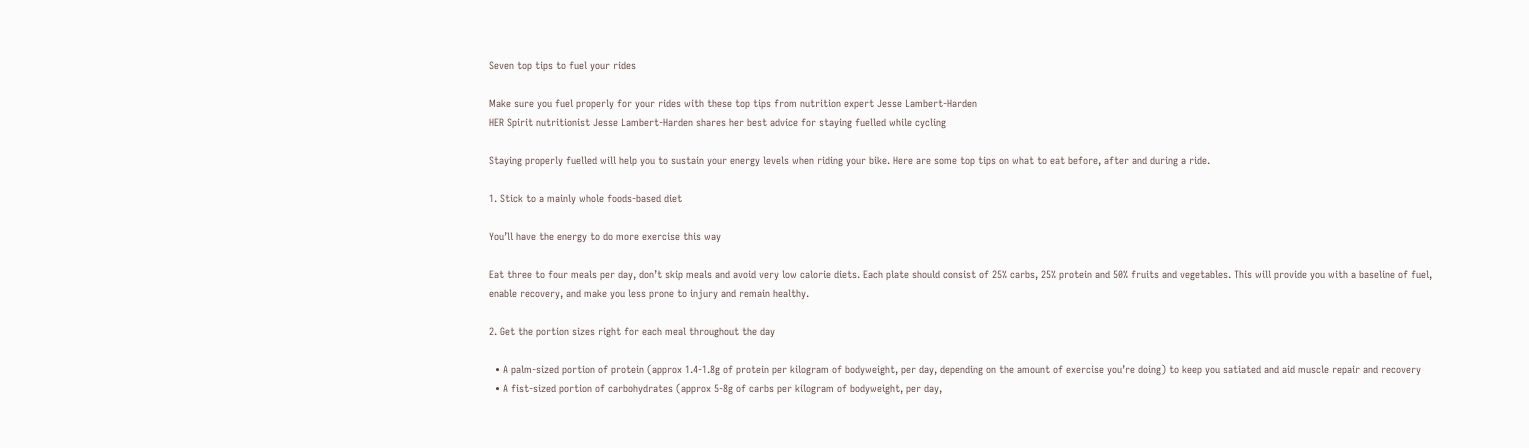Seven top tips to fuel your rides

Make sure you fuel properly for your rides with these top tips from nutrition expert Jesse Lambert-Harden
HER Spirit nutritionist Jesse Lambert-Harden shares her best advice for staying fuelled while cycling

Staying properly fuelled will help you to sustain your energy levels when riding your bike. Here are some top tips on what to eat before, after and during a ride.

1. Stick to a mainly whole foods-based diet

You’ll have the energy to do more exercise this way

Eat three to four meals per day, don’t skip meals and avoid very low calorie diets. Each plate should consist of 25% carbs, 25% protein and 50% fruits and vegetables. This will provide you with a baseline of fuel, enable recovery, and make you less prone to injury and remain healthy.

2. Get the portion sizes right for each meal throughout the day

  • A palm-sized portion of protein (approx 1.4-1.8g of protein per kilogram of bodyweight, per day, depending on the amount of exercise you’re doing) to keep you satiated and aid muscle repair and recovery
  • A fist-sized portion of carbohydrates (approx 5-8g of carbs per kilogram of bodyweight, per day,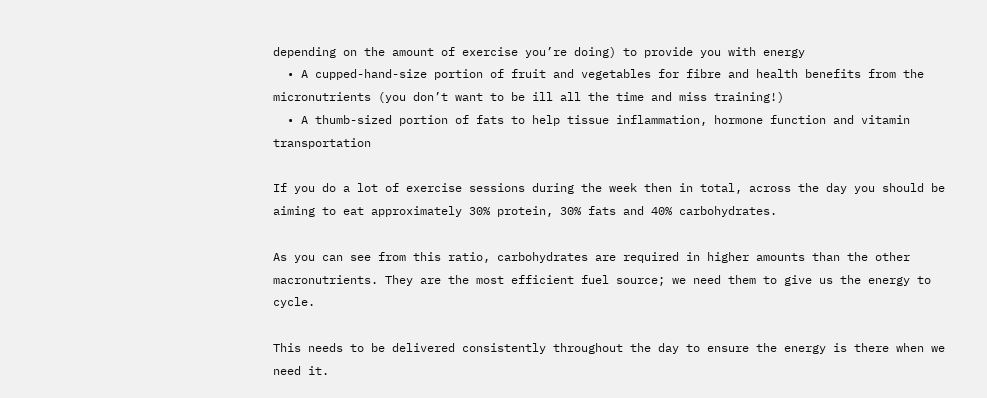depending on the amount of exercise you’re doing) to provide you with energy
  • A cupped-hand-size portion of fruit and vegetables for fibre and health benefits from the micronutrients (you don’t want to be ill all the time and miss training!)
  • A thumb-sized portion of fats to help tissue inflammation, hormone function and vitamin transportation

If you do a lot of exercise sessions during the week then in total, across the day you should be aiming to eat approximately 30% protein, 30% fats and 40% carbohydrates.

As you can see from this ratio, carbohydrates are required in higher amounts than the other macronutrients. They are the most efficient fuel source; we need them to give us the energy to cycle.

This needs to be delivered consistently throughout the day to ensure the energy is there when we need it.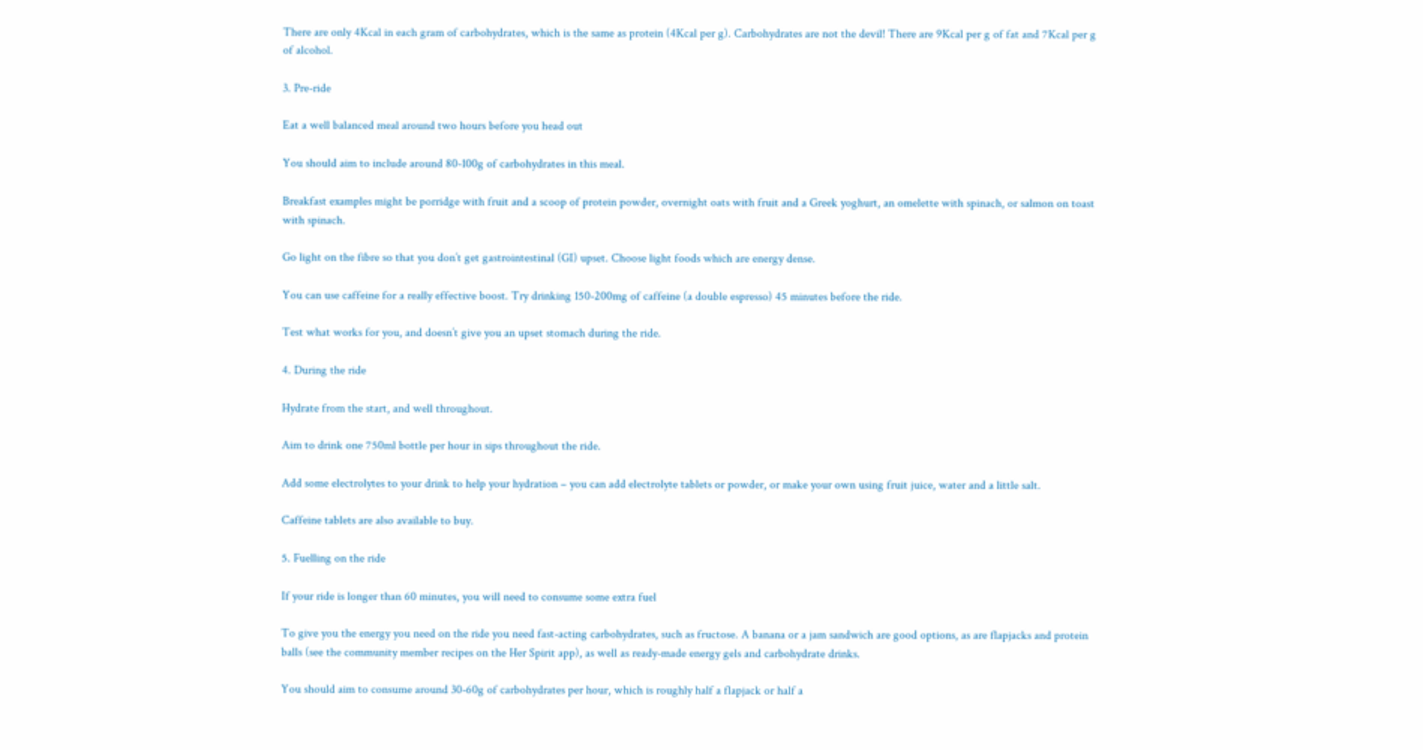There are only 4Kcal in each gram of carbohydrates, which is the same as protein (4Kcal per g). Carbohydrates are not the devil! There are 9Kcal per g of fat and 7Kcal per g of alcohol.

3. Pre-ride

Eat a well balanced meal around two hours before you head out

You should aim to include around 80-100g of carbohydrates in this meal.

Breakfast examples might be porridge with fruit and a scoop of protein powder, overnight oats with fruit and a Greek yoghurt, an omelette with spinach, or salmon on toast with spinach.

Go light on the fibre so that you don’t get gastrointestinal (GI) upset. Choose light foods which are energy dense.

You can use caffeine for a really effective boost. Try drinking 150-200mg of caffeine (a double espresso) 45 minutes before the ride.

Test what works for you, and doesn’t give you an upset stomach during the ride.

4. During the ride

Hydrate from the start, and well throughout.

Aim to drink one 750ml bottle per hour in sips throughout the ride.

Add some electrolytes to your drink to help your hydration – you can add electrolyte tablets or powder, or make your own using fruit juice, water and a little salt.

Caffeine tablets are also available to buy.

5. Fuelling on the ride

If your ride is longer than 60 minutes, you will need to consume some extra fuel

To give you the energy you need on the ride you need fast-acting carbohydrates, such as fructose. A banana or a jam sandwich are good options, as are flapjacks and protein balls (see the community member recipes on the Her Spirit app), as well as ready-made energy gels and carbohydrate drinks.

You should aim to consume around 30-60g of carbohydrates per hour, which is roughly half a flapjack or half a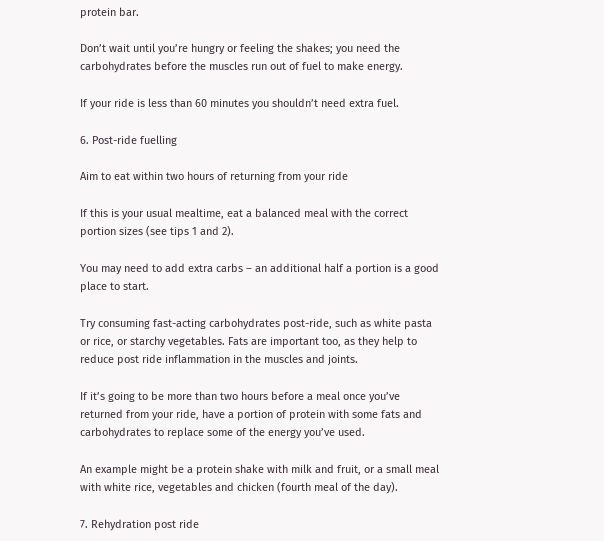protein bar.

Don’t wait until you’re hungry or feeling the shakes; you need the carbohydrates before the muscles run out of fuel to make energy.

If your ride is less than 60 minutes you shouldn’t need extra fuel.

6. Post-ride fuelling

Aim to eat within two hours of returning from your ride

If this is your usual mealtime, eat a balanced meal with the correct portion sizes (see tips 1 and 2).

You may need to add extra carbs – an additional half a portion is a good place to start.

Try consuming fast-acting carbohydrates post-ride, such as white pasta or rice, or starchy vegetables. Fats are important too, as they help to reduce post ride inflammation in the muscles and joints.

If it’s going to be more than two hours before a meal once you’ve returned from your ride, have a portion of protein with some fats and carbohydrates to replace some of the energy you’ve used.

An example might be a protein shake with milk and fruit, or a small meal with white rice, vegetables and chicken (fourth meal of the day).

7. Rehydration post ride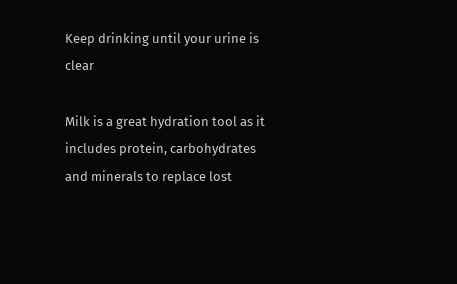Keep drinking until your urine is clear

Milk is a great hydration tool as it includes protein, carbohydrates and minerals to replace lost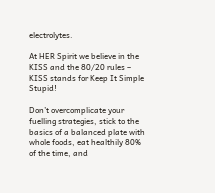electrolytes.

At HER Spirit we believe in the KISS and the 80/20 rules – KISS stands for Keep It Simple Stupid!

Don’t overcomplicate your fuelling strategies, stick to the basics of a balanced plate with whole foods, eat healthily 80% of the time, and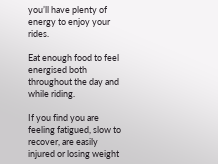you’ll have plenty of energy to enjoy your rides.

Eat enough food to feel energised both throughout the day and while riding.

If you find you are feeling fatigued, slow to recover, are easily injured or losing weight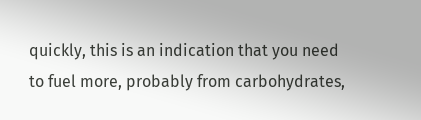quickly, this is an indication that you need to fuel more, probably from carbohydrates,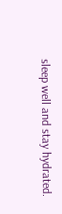sleep well and stay hydrated.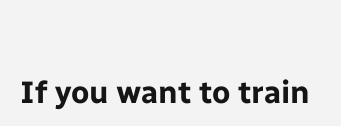If you want to train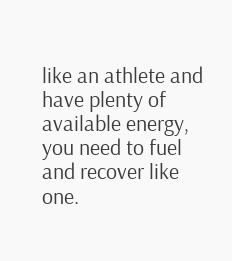like an athlete and have plenty of available energy, you need to fuel and recover like one.